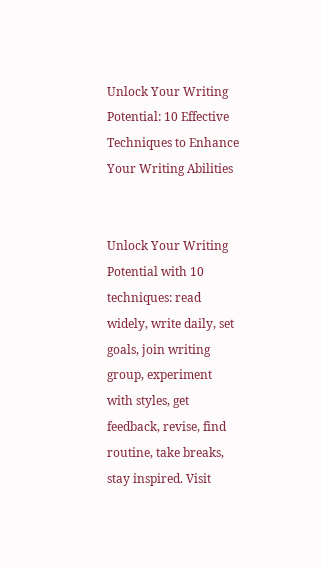Unlock Your Writing Potential: 10 Effective Techniques to Enhance Your Writing Abilities


Unlock Your Writing Potential with 10 techniques: read widely, write daily, set goals, join writing group, experiment with styles, get feedback, revise, find routine, take breaks, stay inspired. Visit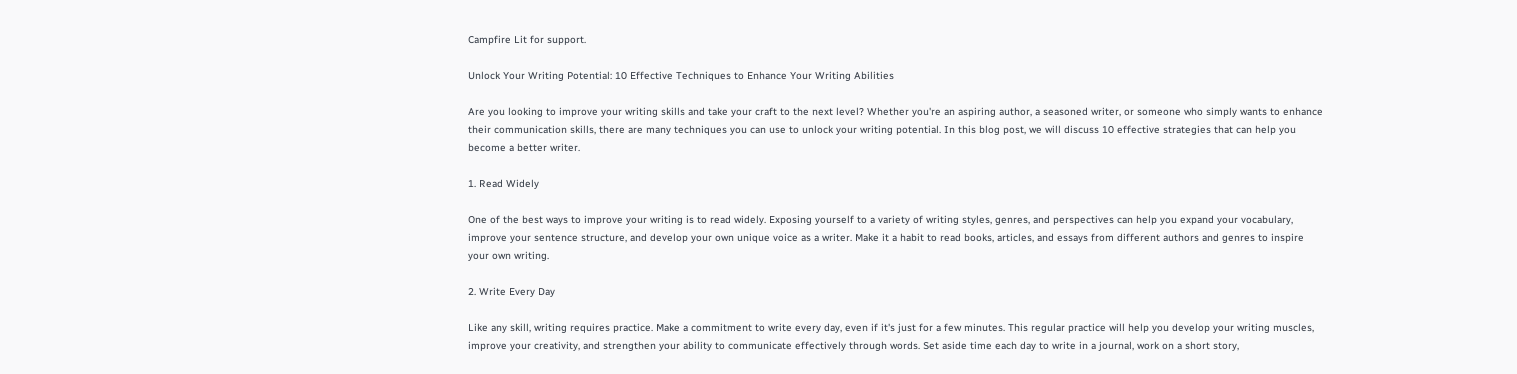Campfire Lit for support.

Unlock Your Writing Potential: 10 Effective Techniques to Enhance Your Writing Abilities

Are you looking to improve your writing skills and take your craft to the next level? Whether you're an aspiring author, a seasoned writer, or someone who simply wants to enhance their communication skills, there are many techniques you can use to unlock your writing potential. In this blog post, we will discuss 10 effective strategies that can help you become a better writer.

1. Read Widely

One of the best ways to improve your writing is to read widely. Exposing yourself to a variety of writing styles, genres, and perspectives can help you expand your vocabulary, improve your sentence structure, and develop your own unique voice as a writer. Make it a habit to read books, articles, and essays from different authors and genres to inspire your own writing.

2. Write Every Day

Like any skill, writing requires practice. Make a commitment to write every day, even if it's just for a few minutes. This regular practice will help you develop your writing muscles, improve your creativity, and strengthen your ability to communicate effectively through words. Set aside time each day to write in a journal, work on a short story,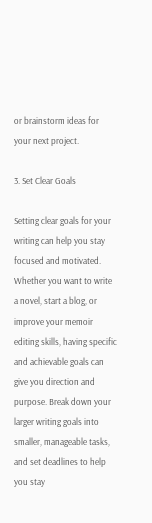or brainstorm ideas for your next project.

3. Set Clear Goals

Setting clear goals for your writing can help you stay focused and motivated. Whether you want to write a novel, start a blog, or improve your memoir editing skills, having specific and achievable goals can give you direction and purpose. Break down your larger writing goals into smaller, manageable tasks, and set deadlines to help you stay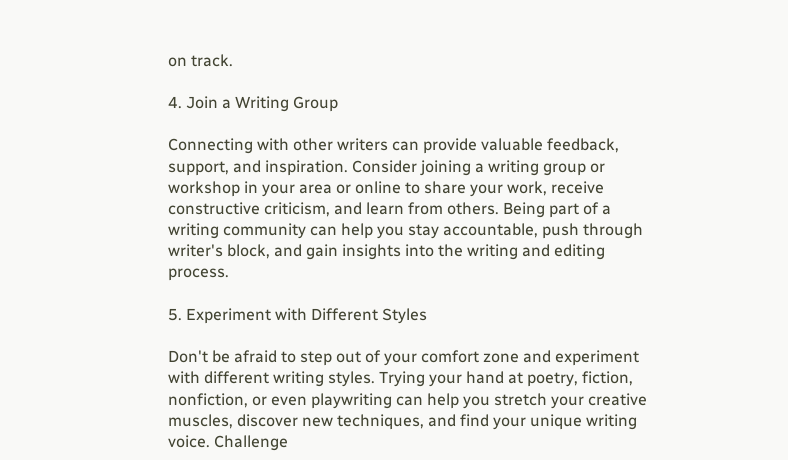on track.

4. Join a Writing Group

Connecting with other writers can provide valuable feedback, support, and inspiration. Consider joining a writing group or workshop in your area or online to share your work, receive constructive criticism, and learn from others. Being part of a writing community can help you stay accountable, push through writer's block, and gain insights into the writing and editing process.

5. Experiment with Different Styles

Don't be afraid to step out of your comfort zone and experiment with different writing styles. Trying your hand at poetry, fiction, nonfiction, or even playwriting can help you stretch your creative muscles, discover new techniques, and find your unique writing voice. Challenge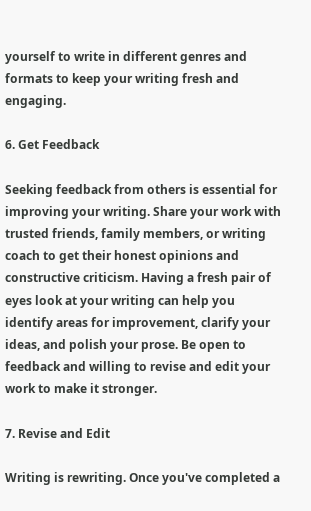yourself to write in different genres and formats to keep your writing fresh and engaging.

6. Get Feedback

Seeking feedback from others is essential for improving your writing. Share your work with trusted friends, family members, or writing coach to get their honest opinions and constructive criticism. Having a fresh pair of eyes look at your writing can help you identify areas for improvement, clarify your ideas, and polish your prose. Be open to feedback and willing to revise and edit your work to make it stronger.

7. Revise and Edit

Writing is rewriting. Once you've completed a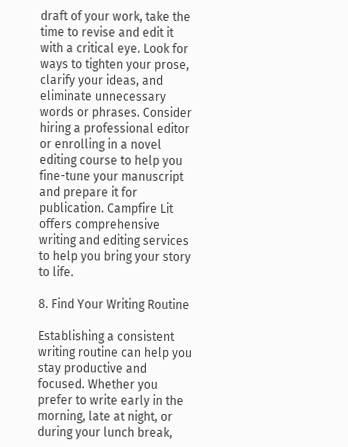draft of your work, take the time to revise and edit it with a critical eye. Look for ways to tighten your prose, clarify your ideas, and eliminate unnecessary words or phrases. Consider hiring a professional editor or enrolling in a novel editing course to help you fine-tune your manuscript and prepare it for publication. Campfire Lit offers comprehensive writing and editing services to help you bring your story to life.

8. Find Your Writing Routine

Establishing a consistent writing routine can help you stay productive and focused. Whether you prefer to write early in the morning, late at night, or during your lunch break,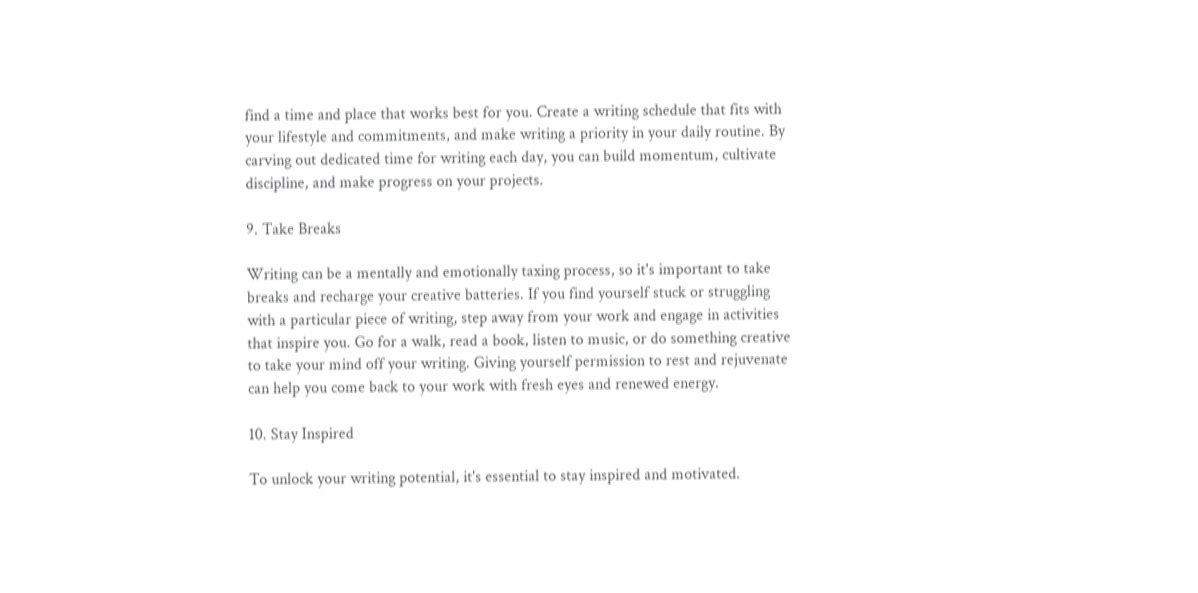find a time and place that works best for you. Create a writing schedule that fits with your lifestyle and commitments, and make writing a priority in your daily routine. By carving out dedicated time for writing each day, you can build momentum, cultivate discipline, and make progress on your projects.

9. Take Breaks

Writing can be a mentally and emotionally taxing process, so it's important to take breaks and recharge your creative batteries. If you find yourself stuck or struggling with a particular piece of writing, step away from your work and engage in activities that inspire you. Go for a walk, read a book, listen to music, or do something creative to take your mind off your writing. Giving yourself permission to rest and rejuvenate can help you come back to your work with fresh eyes and renewed energy.

10. Stay Inspired

To unlock your writing potential, it's essential to stay inspired and motivated.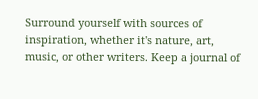Surround yourself with sources of inspiration, whether it's nature, art, music, or other writers. Keep a journal of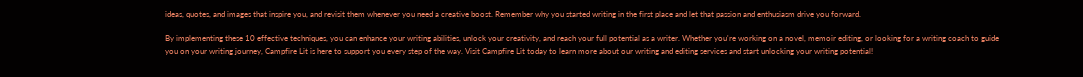ideas, quotes, and images that inspire you, and revisit them whenever you need a creative boost. Remember why you started writing in the first place and let that passion and enthusiasm drive you forward.

By implementing these 10 effective techniques, you can enhance your writing abilities, unlock your creativity, and reach your full potential as a writer. Whether you're working on a novel, memoir editing, or looking for a writing coach to guide you on your writing journey, Campfire Lit is here to support you every step of the way. Visit Campfire Lit today to learn more about our writing and editing services and start unlocking your writing potential!